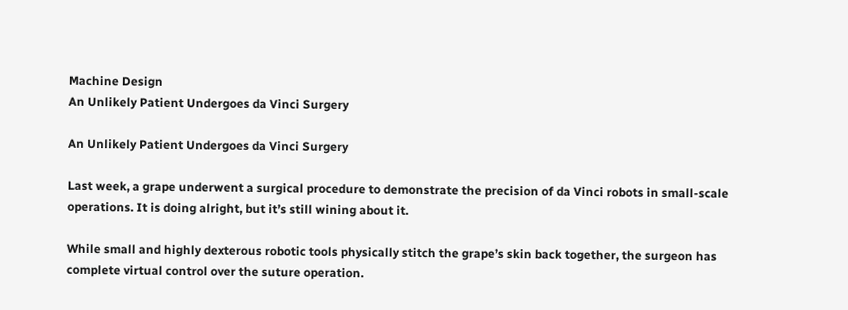Machine Design
An Unlikely Patient Undergoes da Vinci Surgery

An Unlikely Patient Undergoes da Vinci Surgery

Last week, a grape underwent a surgical procedure to demonstrate the precision of da Vinci robots in small-scale operations. It is doing alright, but it’s still wining about it.

While small and highly dexterous robotic tools physically stitch the grape’s skin back together, the surgeon has complete virtual control over the suture operation.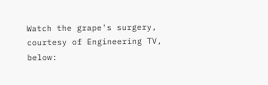Watch the grape's surgery, courtesy of Engineering TV, below: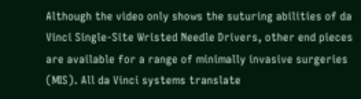Although the video only shows the suturing abilities of da Vinci Single-Site Wristed Needle Drivers, other end pieces are available for a range of minimally invasive surgeries (MIS). All da Vinci systems translate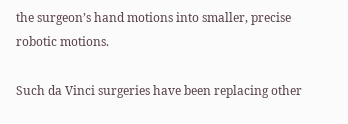the surgeon’s hand motions into smaller, precise robotic motions.

Such da Vinci surgeries have been replacing other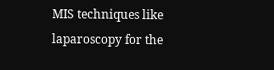MIS techniques like laparoscopy for the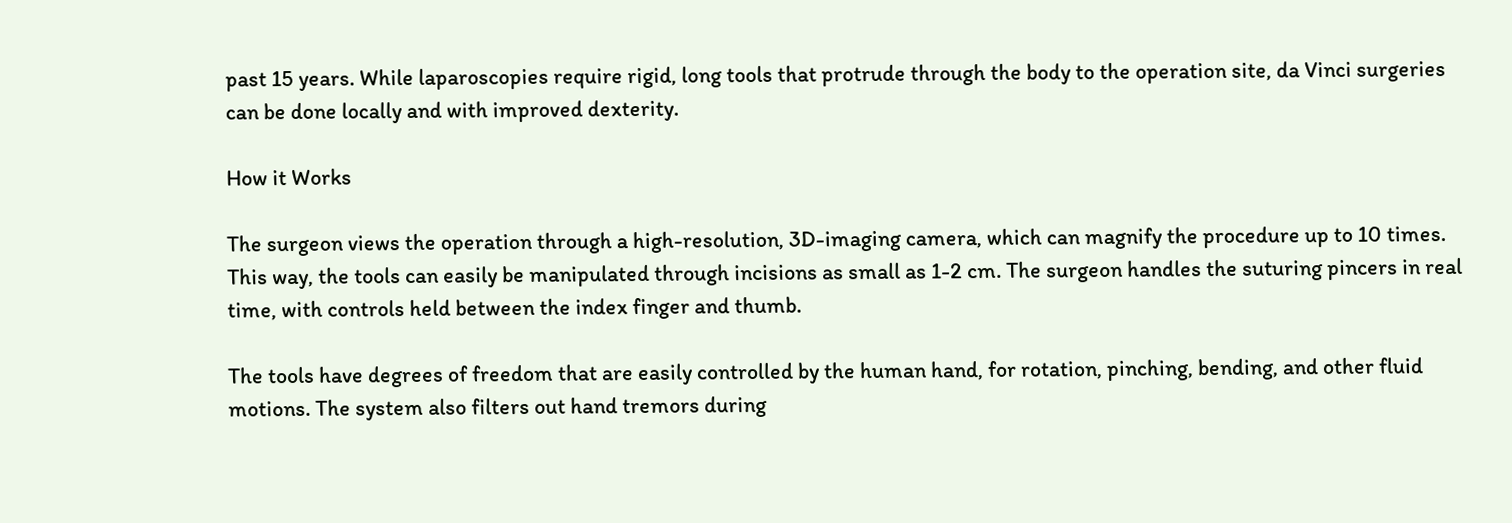past 15 years. While laparoscopies require rigid, long tools that protrude through the body to the operation site, da Vinci surgeries can be done locally and with improved dexterity.

How it Works

The surgeon views the operation through a high-resolution, 3D-imaging camera, which can magnify the procedure up to 10 times. This way, the tools can easily be manipulated through incisions as small as 1-2 cm. The surgeon handles the suturing pincers in real time, with controls held between the index finger and thumb.

The tools have degrees of freedom that are easily controlled by the human hand, for rotation, pinching, bending, and other fluid motions. The system also filters out hand tremors during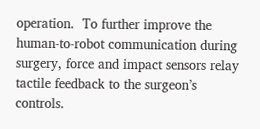operation.  To further improve the human-to-robot communication during surgery, force and impact sensors relay tactile feedback to the surgeon’s controls.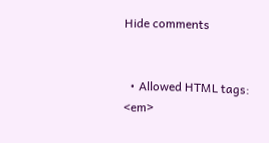Hide comments


  • Allowed HTML tags: <em>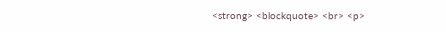<strong> <blockquote> <br> <p>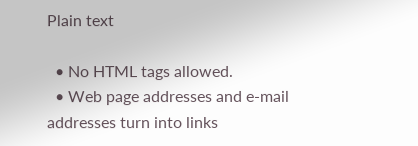Plain text

  • No HTML tags allowed.
  • Web page addresses and e-mail addresses turn into links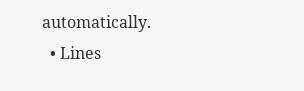automatically.
  • Lines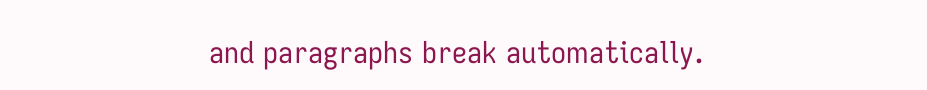and paragraphs break automatically.